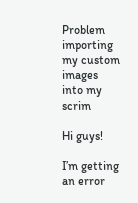Problem importing my custom images into my scrim

Hi guys!

I’m getting an error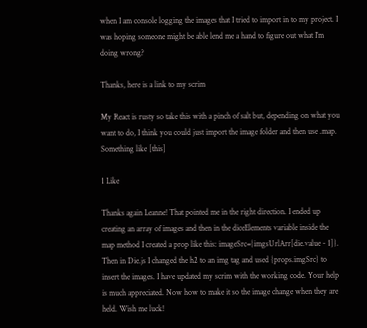when I am console logging the images that I tried to import in to my project. I was hoping someone might be able lend me a hand to figure out what I’m doing wrong?

Thanks, here is a link to my scrim

My React is rusty so take this with a pinch of salt but, depending on what you want to do, I think you could just import the image folder and then use .map. Something like [this]

1 Like

Thanks again Leanne! That pointed me in the right direction. I ended up creating an array of images and then in the diceElements variable inside the map method I created a prop like this: imageSrc={imgsUrlArr[die.value - 1]}. Then in Die.js I changed the h2 to an img tag and used {props.imgSrc} to insert the images. I have updated my scrim with the working code. Your help is much appreciated. Now how to make it so the image change when they are held. Wish me luck!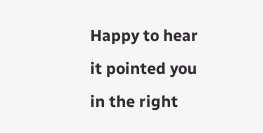Happy to hear it pointed you in the right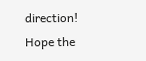direction! Hope the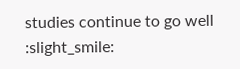studies continue to go well :slight_smile: